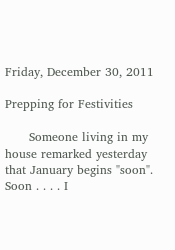Friday, December 30, 2011

Prepping for Festivities

      Someone living in my house remarked yesterday that January begins "soon".  Soon . . . . I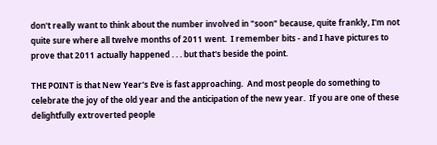don't really want to think about the number involved in "soon" because, quite frankly, I'm not quite sure where all twelve months of 2011 went.  I remember bits - and I have pictures to prove that 2011 actually happened . . . but that's beside the point.

THE POINT is that New Year's Eve is fast approaching.  And most people do something to celebrate the joy of the old year and the anticipation of the new year.  If you are one of these delightfully extroverted people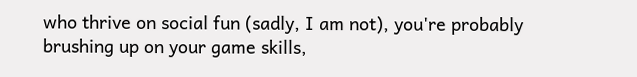who thrive on social fun (sadly, I am not), you're probably brushing up on your game skills,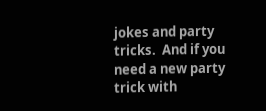jokes and party tricks.  And if you need a new party trick with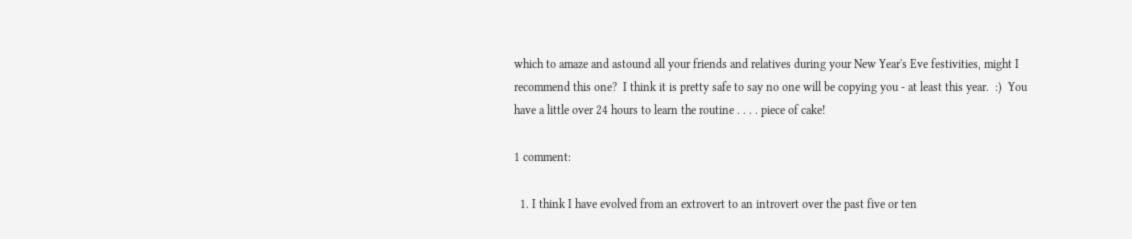which to amaze and astound all your friends and relatives during your New Year's Eve festivities, might I recommend this one?  I think it is pretty safe to say no one will be copying you - at least this year.  :)  You have a little over 24 hours to learn the routine . . . . piece of cake!

1 comment:

  1. I think I have evolved from an extrovert to an introvert over the past five or ten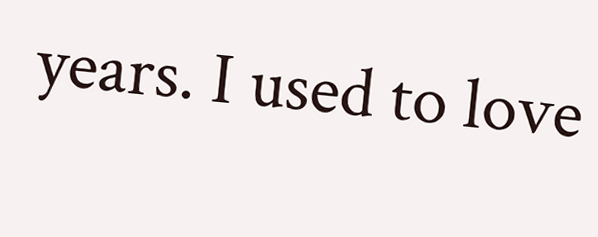years. I used to love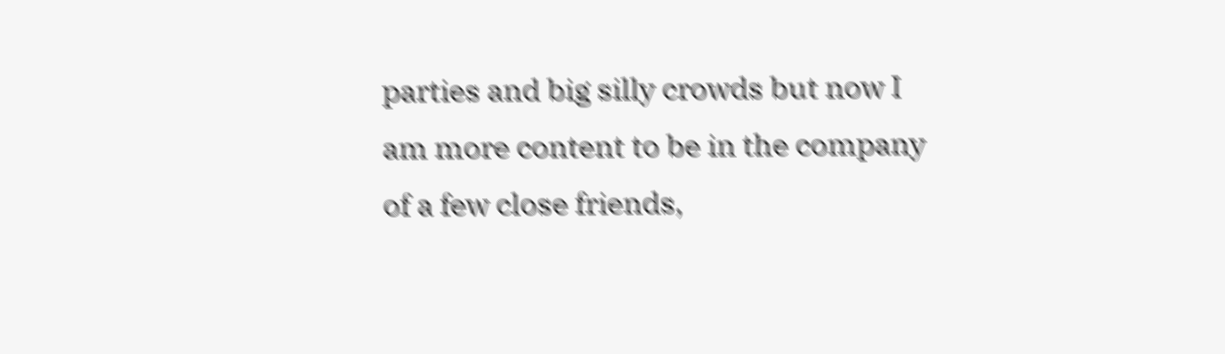parties and big silly crowds but now I am more content to be in the company of a few close friends,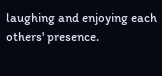laughing and enjoying each others' presence.